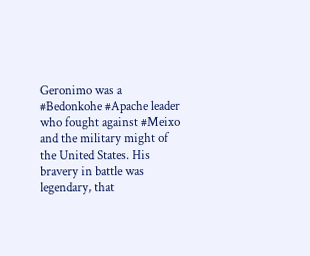Geronimo was a #Bedonkohe #Apache leader who fought against #Meixo and the military might of the United States. His bravery in battle was legendary, that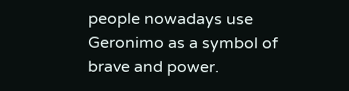people nowadays use Geronimo as a symbol of brave and power.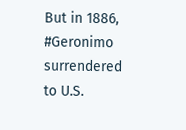But in 1886, #Geronimo surrendered to U.S.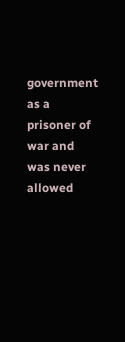government as a prisoner of war and was never allowed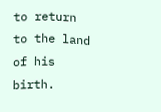to return to the land of his birth.